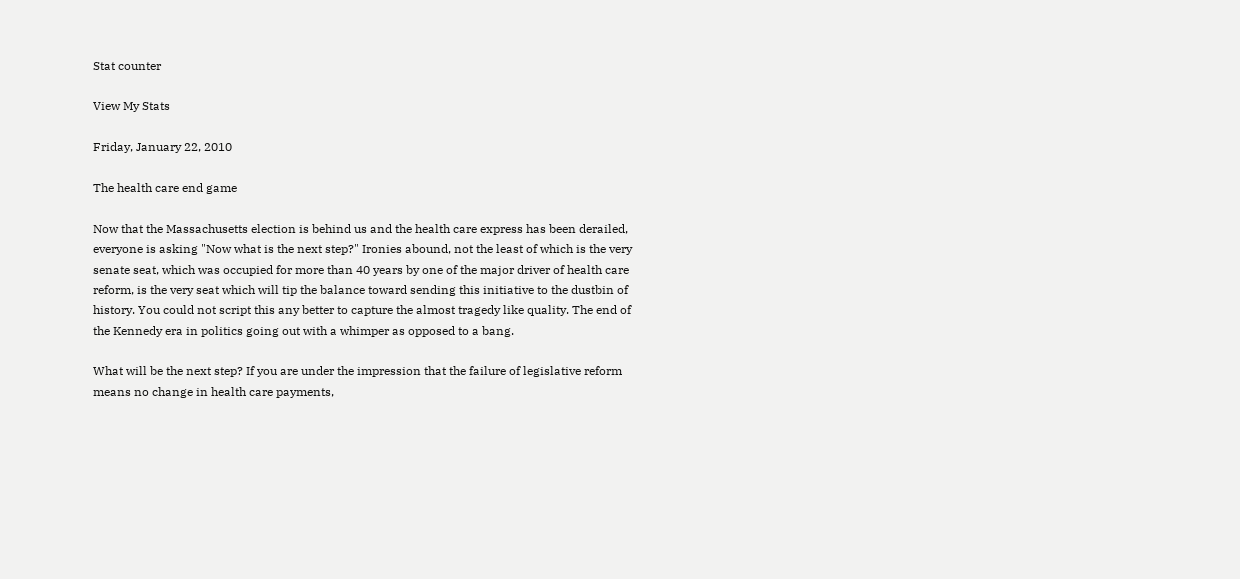Stat counter

View My Stats

Friday, January 22, 2010

The health care end game

Now that the Massachusetts election is behind us and the health care express has been derailed, everyone is asking "Now what is the next step?" Ironies abound, not the least of which is the very senate seat, which was occupied for more than 40 years by one of the major driver of health care reform, is the very seat which will tip the balance toward sending this initiative to the dustbin of history. You could not script this any better to capture the almost tragedy like quality. The end of the Kennedy era in politics going out with a whimper as opposed to a bang.

What will be the next step? If you are under the impression that the failure of legislative reform means no change in health care payments,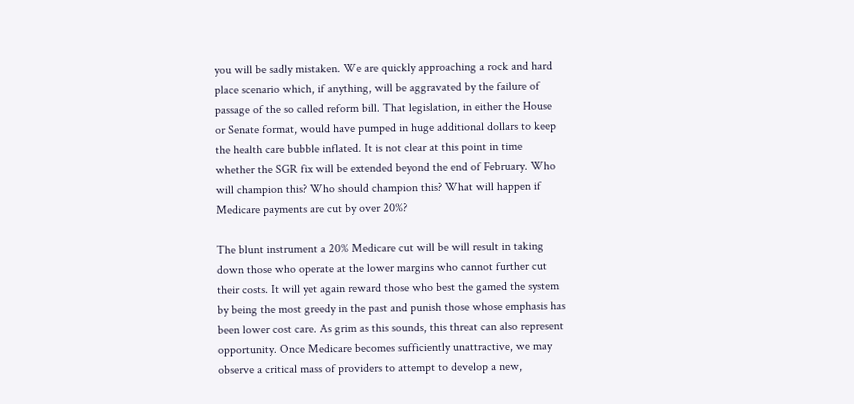you will be sadly mistaken. We are quickly approaching a rock and hard place scenario which, if anything, will be aggravated by the failure of passage of the so called reform bill. That legislation, in either the House or Senate format, would have pumped in huge additional dollars to keep the health care bubble inflated. It is not clear at this point in time whether the SGR fix will be extended beyond the end of February. Who will champion this? Who should champion this? What will happen if Medicare payments are cut by over 20%?

The blunt instrument a 20% Medicare cut will be will result in taking down those who operate at the lower margins who cannot further cut their costs. It will yet again reward those who best the gamed the system by being the most greedy in the past and punish those whose emphasis has been lower cost care. As grim as this sounds, this threat can also represent opportunity. Once Medicare becomes sufficiently unattractive, we may observe a critical mass of providers to attempt to develop a new,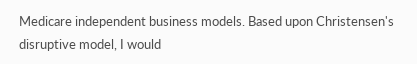Medicare independent business models. Based upon Christensen's disruptive model, I would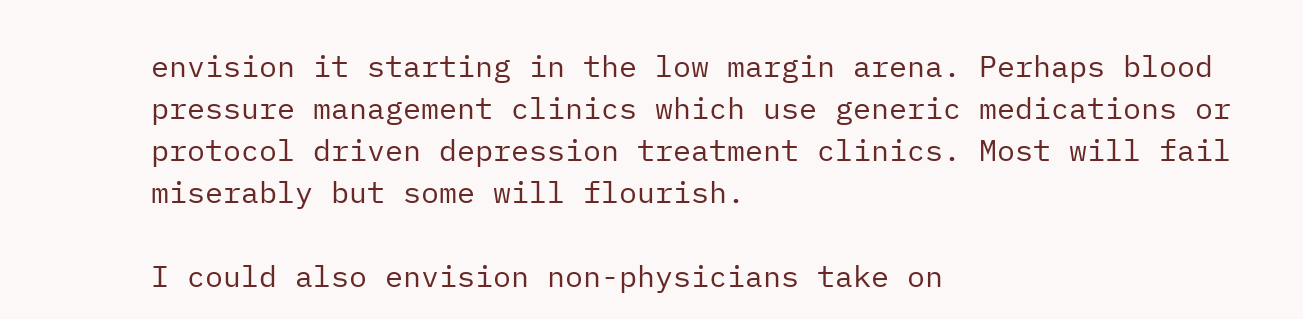envision it starting in the low margin arena. Perhaps blood pressure management clinics which use generic medications or protocol driven depression treatment clinics. Most will fail miserably but some will flourish.

I could also envision non-physicians take on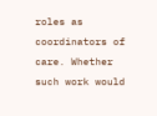roles as coordinators of care. Whether such work would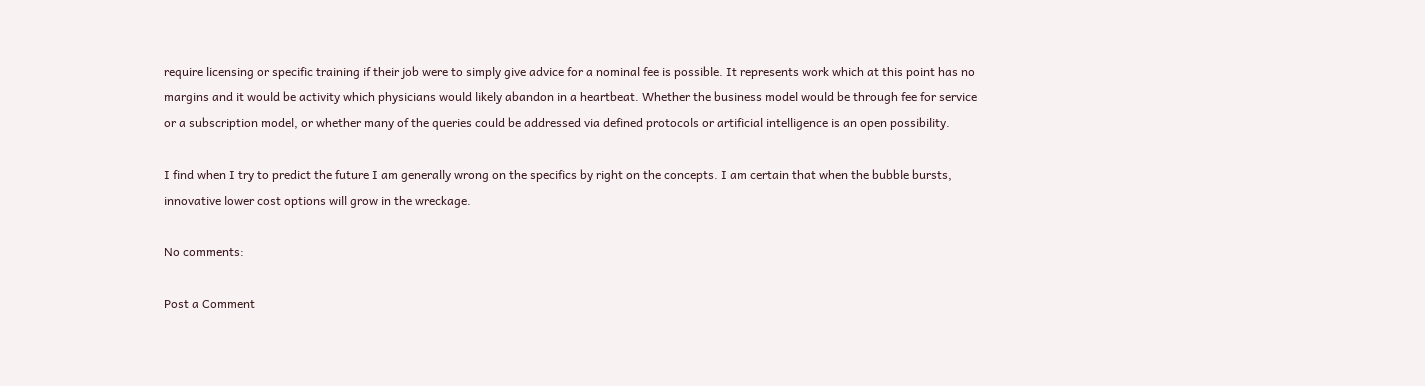require licensing or specific training if their job were to simply give advice for a nominal fee is possible. It represents work which at this point has no margins and it would be activity which physicians would likely abandon in a heartbeat. Whether the business model would be through fee for service or a subscription model, or whether many of the queries could be addressed via defined protocols or artificial intelligence is an open possibility.

I find when I try to predict the future I am generally wrong on the specifics by right on the concepts. I am certain that when the bubble bursts, innovative lower cost options will grow in the wreckage.

No comments:

Post a Comment